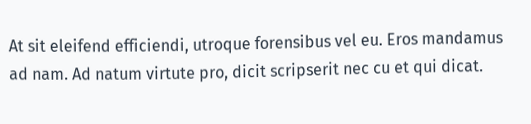At sit eleifend efficiendi, utroque forensibus vel eu. Eros mandamus ad nam. Ad natum virtute pro, dicit scripserit nec cu et qui dicat.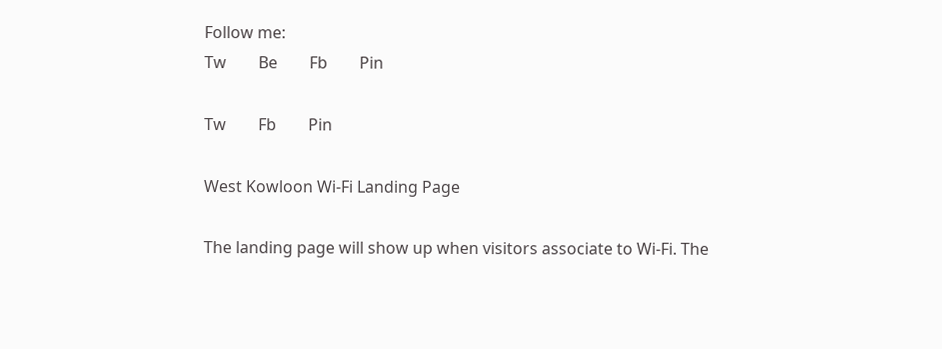Follow me:
Tw        Be        Fb        Pin

Tw        Fb        Pin

West Kowloon Wi-Fi Landing Page

The landing page will show up when visitors associate to Wi-Fi. The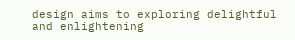design aims to exploring delightful and enlightening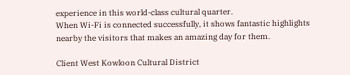experience in this world-class cultural quarter.
When Wi-Fi is connected successfully, it shows fantastic highlights nearby the visitors that makes an amazing day for them.

Client West Kowloon Cultural District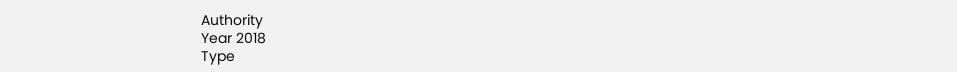Authority
Year 2018
Type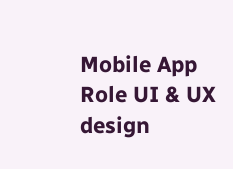Mobile App
Role UI & UX design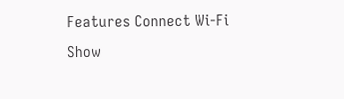Features Connect Wi-Fi
Show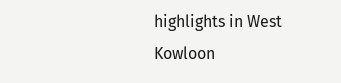highlights in West Kowloon